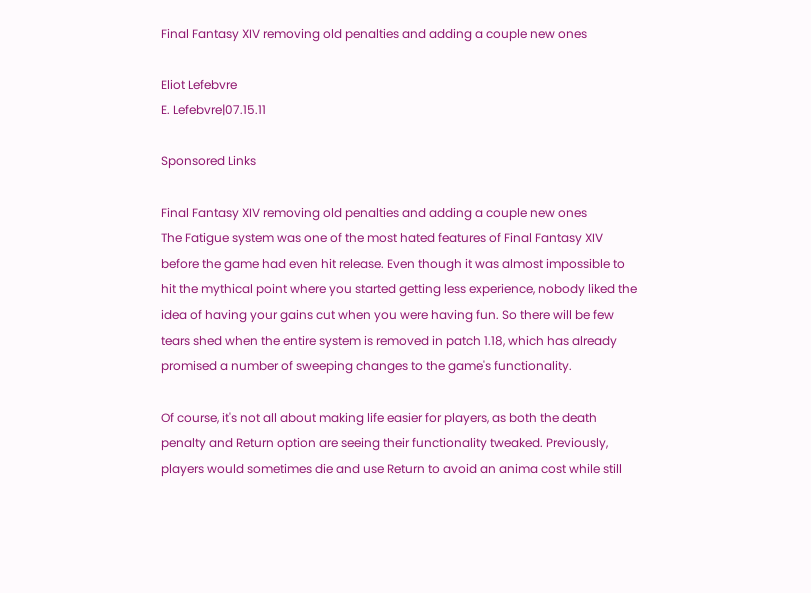Final Fantasy XIV removing old penalties and adding a couple new ones

Eliot Lefebvre
E. Lefebvre|07.15.11

Sponsored Links

Final Fantasy XIV removing old penalties and adding a couple new ones
The Fatigue system was one of the most hated features of Final Fantasy XIV before the game had even hit release. Even though it was almost impossible to hit the mythical point where you started getting less experience, nobody liked the idea of having your gains cut when you were having fun. So there will be few tears shed when the entire system is removed in patch 1.18, which has already promised a number of sweeping changes to the game's functionality.

Of course, it's not all about making life easier for players, as both the death penalty and Return option are seeing their functionality tweaked. Previously, players would sometimes die and use Return to avoid an anima cost while still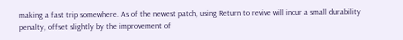making a fast trip somewhere. As of the newest patch, using Return to revive will incur a small durability penalty, offset slightly by the improvement of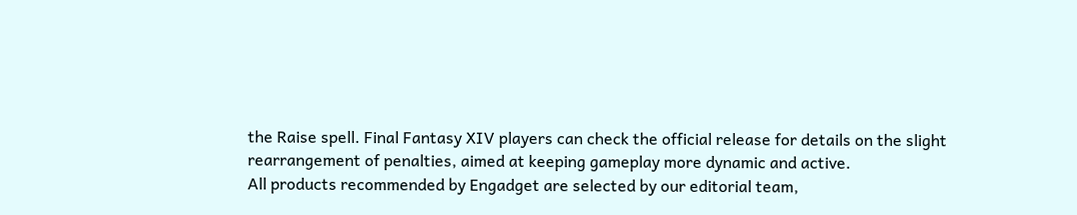the Raise spell. Final Fantasy XIV players can check the official release for details on the slight rearrangement of penalties, aimed at keeping gameplay more dynamic and active.
All products recommended by Engadget are selected by our editorial team,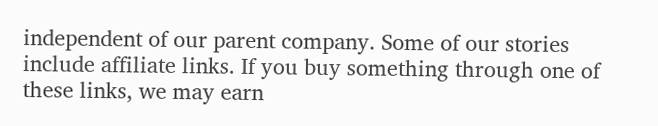independent of our parent company. Some of our stories include affiliate links. If you buy something through one of these links, we may earn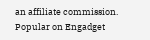an affiliate commission.
Popular on Engadget